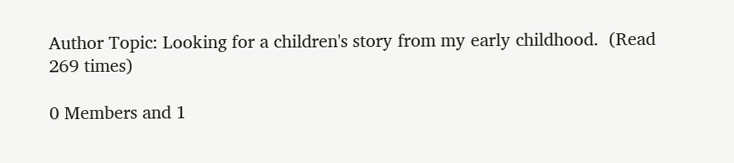Author Topic: Looking for a children's story from my early childhood.  (Read 269 times)

0 Members and 1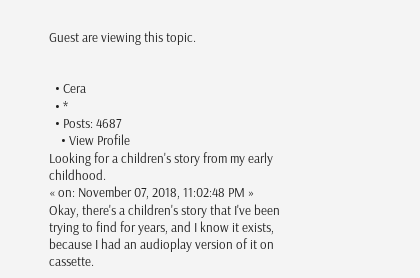Guest are viewing this topic.


  • Cera
  • *
  • Posts: 4687
    • View Profile
Looking for a children's story from my early childhood.
« on: November 07, 2018, 11:02:48 PM »
Okay, there's a children's story that I've been trying to find for years, and I know it exists, because I had an audioplay version of it on cassette.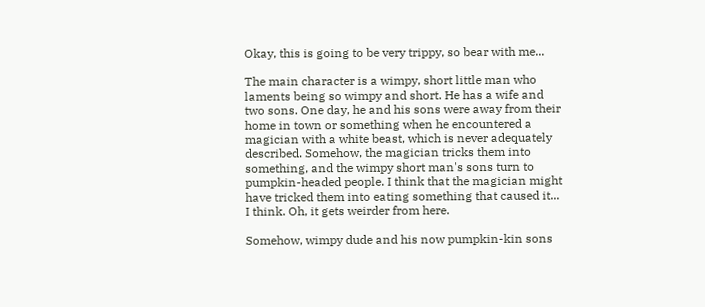Okay, this is going to be very trippy, so bear with me...

The main character is a wimpy, short little man who laments being so wimpy and short. He has a wife and two sons. One day, he and his sons were away from their home in town or something when he encountered a magician with a white beast, which is never adequately described. Somehow, the magician tricks them into something, and the wimpy short man's sons turn to pumpkin-headed people. I think that the magician might have tricked them into eating something that caused it... I think. Oh, it gets weirder from here.

Somehow, wimpy dude and his now pumpkin-kin sons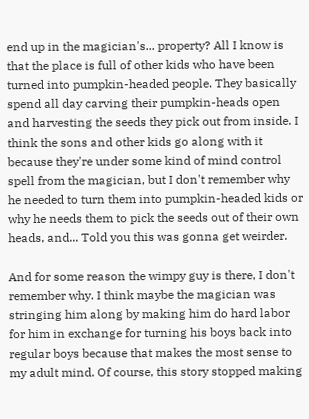end up in the magician's... property? All I know is that the place is full of other kids who have been turned into pumpkin-headed people. They basically spend all day carving their pumpkin-heads open and harvesting the seeds they pick out from inside. I think the sons and other kids go along with it because they're under some kind of mind control spell from the magician, but I don't remember why he needed to turn them into pumpkin-headed kids or why he needs them to pick the seeds out of their own heads, and... Told you this was gonna get weirder.

And for some reason the wimpy guy is there, I don't remember why. I think maybe the magician was stringing him along by making him do hard labor for him in exchange for turning his boys back into regular boys because that makes the most sense to my adult mind. Of course, this story stopped making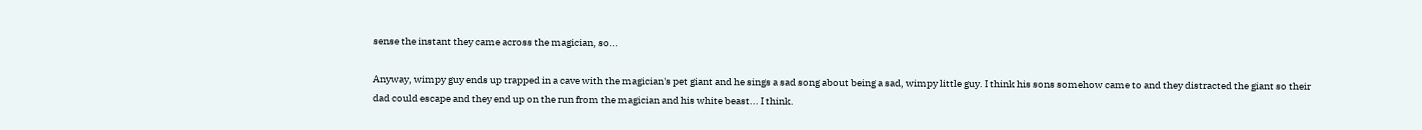sense the instant they came across the magician, so...

Anyway, wimpy guy ends up trapped in a cave with the magician's pet giant and he sings a sad song about being a sad, wimpy little guy. I think his sons somehow came to and they distracted the giant so their dad could escape and they end up on the run from the magician and his white beast... I think.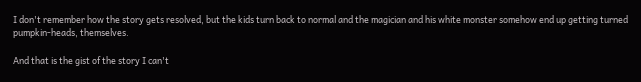I don't remember how the story gets resolved, but the kids turn back to normal and the magician and his white monster somehow end up getting turned pumpkin-heads, themselves.

And that is the gist of the story I can't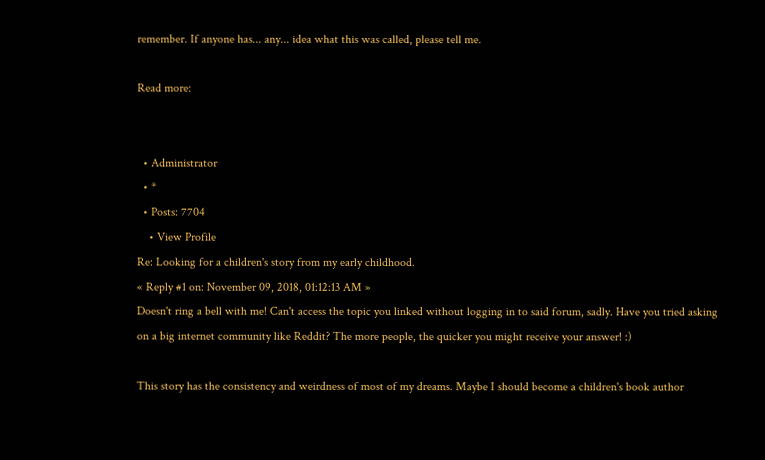remember. If anyone has... any... idea what this was called, please tell me.

Read more:


  • Administrator
  • *
  • Posts: 7704
    • View Profile
Re: Looking for a children's story from my early childhood.
« Reply #1 on: November 09, 2018, 01:12:13 AM »
Doesn't ring a bell with me! Can't access the topic you linked without logging in to said forum, sadly. Have you tried asking on a big internet community like Reddit? The more people, the quicker you might receive your answer! :)

This story has the consistency and weirdness of most of my dreams. Maybe I should become a children's book author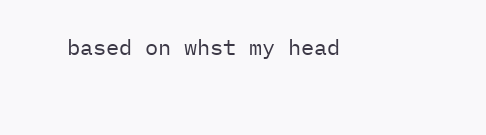based on whst my head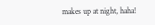makes up at night, haha!